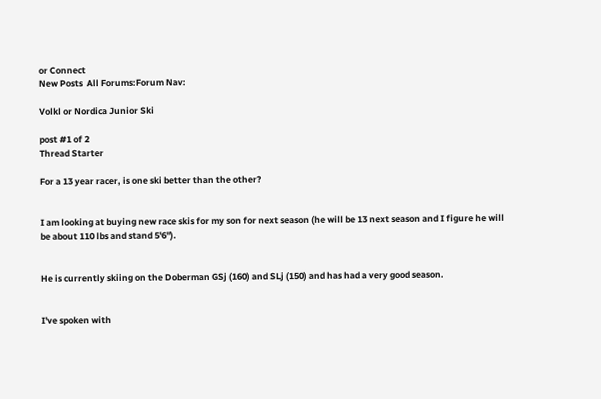or Connect
New Posts  All Forums:Forum Nav:

Volkl or Nordica Junior Ski

post #1 of 2
Thread Starter

For a 13 year racer, is one ski better than the other?


I am looking at buying new race skis for my son for next season (he will be 13 next season and I figure he will be about 110 lbs and stand 5'6").


He is currently skiing on the Doberman GSj (160) and SLj (150) and has had a very good season.


I've spoken with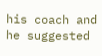his coach and he suggested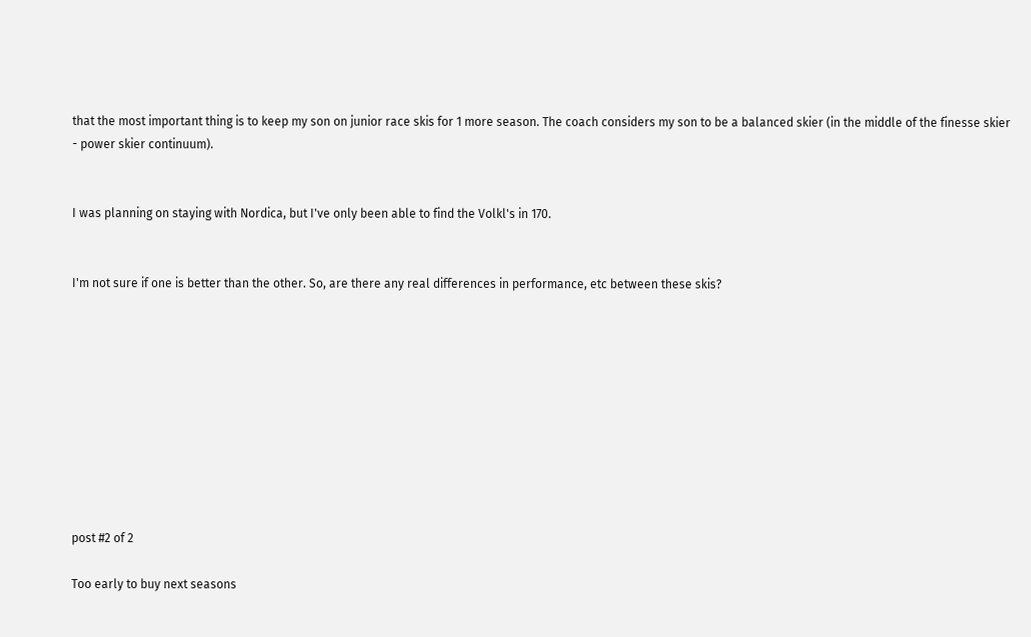that the most important thing is to keep my son on junior race skis for 1 more season. The coach considers my son to be a balanced skier (in the middle of the finesse skier - power skier continuum).


I was planning on staying with Nordica, but I've only been able to find the Volkl's in 170.


I'm not sure if one is better than the other. So, are there any real differences in performance, etc between these skis?










post #2 of 2

Too early to buy next seasons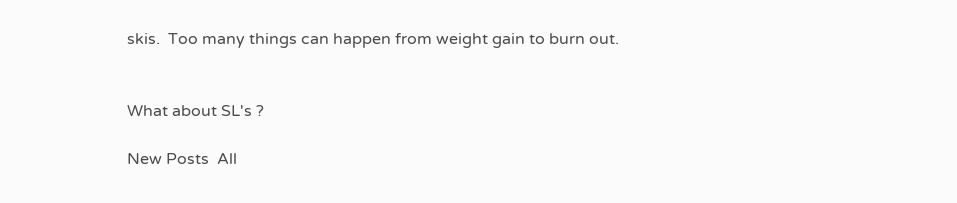skis.  Too many things can happen from weight gain to burn out.


What about SL's ?

New Posts  All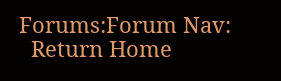Forums:Forum Nav:
  Return Home